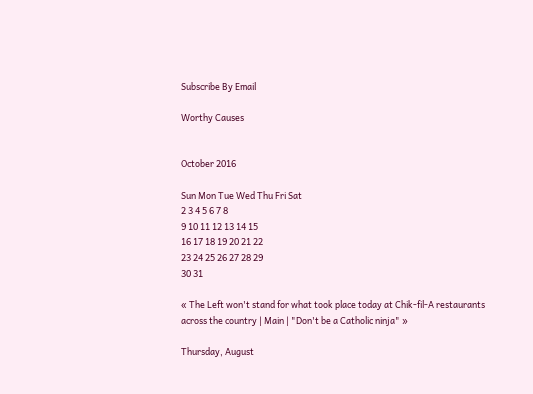Subscribe By Email

Worthy Causes


October 2016

Sun Mon Tue Wed Thu Fri Sat
2 3 4 5 6 7 8
9 10 11 12 13 14 15
16 17 18 19 20 21 22
23 24 25 26 27 28 29
30 31

« The Left won't stand for what took place today at Chik-fil-A restaurants across the country | Main | "Don't be a Catholic ninja" »

Thursday, August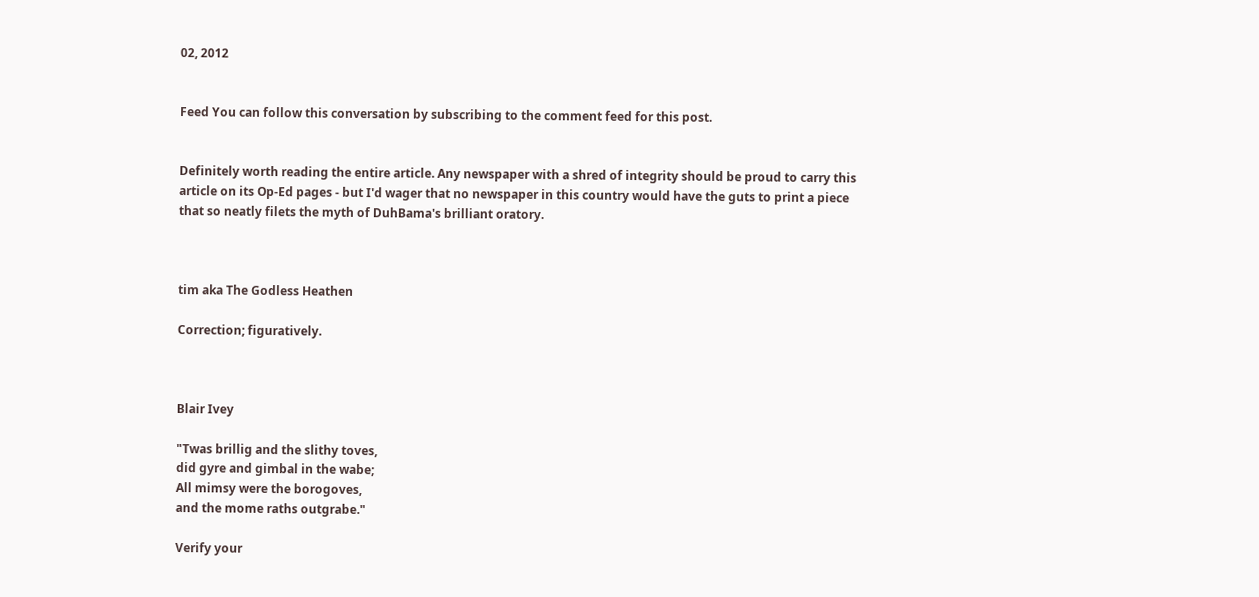02, 2012


Feed You can follow this conversation by subscribing to the comment feed for this post.


Definitely worth reading the entire article. Any newspaper with a shred of integrity should be proud to carry this article on its Op-Ed pages - but I'd wager that no newspaper in this country would have the guts to print a piece that so neatly filets the myth of DuhBama's brilliant oratory.



tim aka The Godless Heathen

Correction; figuratively.



Blair Ivey

"Twas brillig and the slithy toves,
did gyre and gimbal in the wabe;
All mimsy were the borogoves,
and the mome raths outgrabe."

Verify your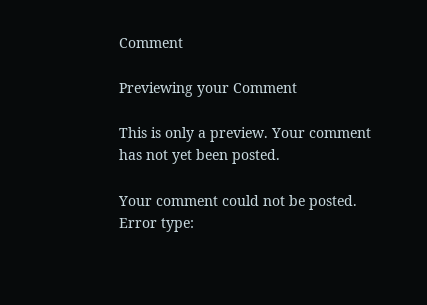Comment

Previewing your Comment

This is only a preview. Your comment has not yet been posted.

Your comment could not be posted. Error type: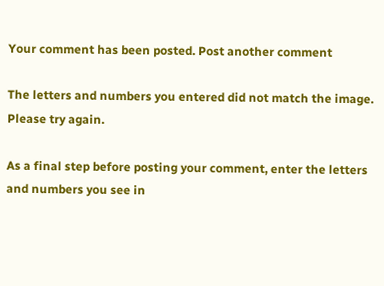Your comment has been posted. Post another comment

The letters and numbers you entered did not match the image. Please try again.

As a final step before posting your comment, enter the letters and numbers you see in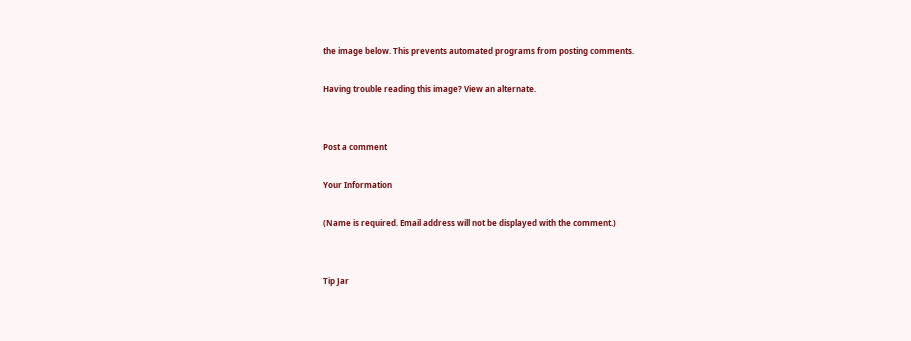the image below. This prevents automated programs from posting comments.

Having trouble reading this image? View an alternate.


Post a comment

Your Information

(Name is required. Email address will not be displayed with the comment.)


Tip Jar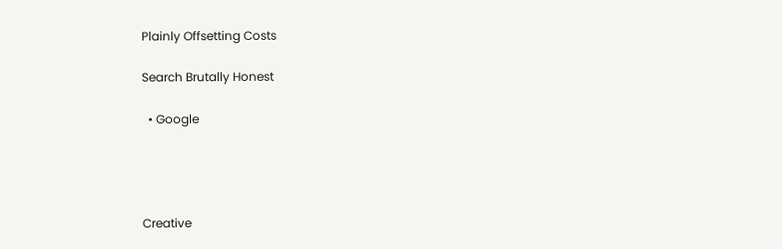Plainly Offsetting Costs

Search Brutally Honest

  • Google




Creative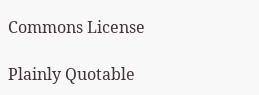Commons License

Plainly Quotable